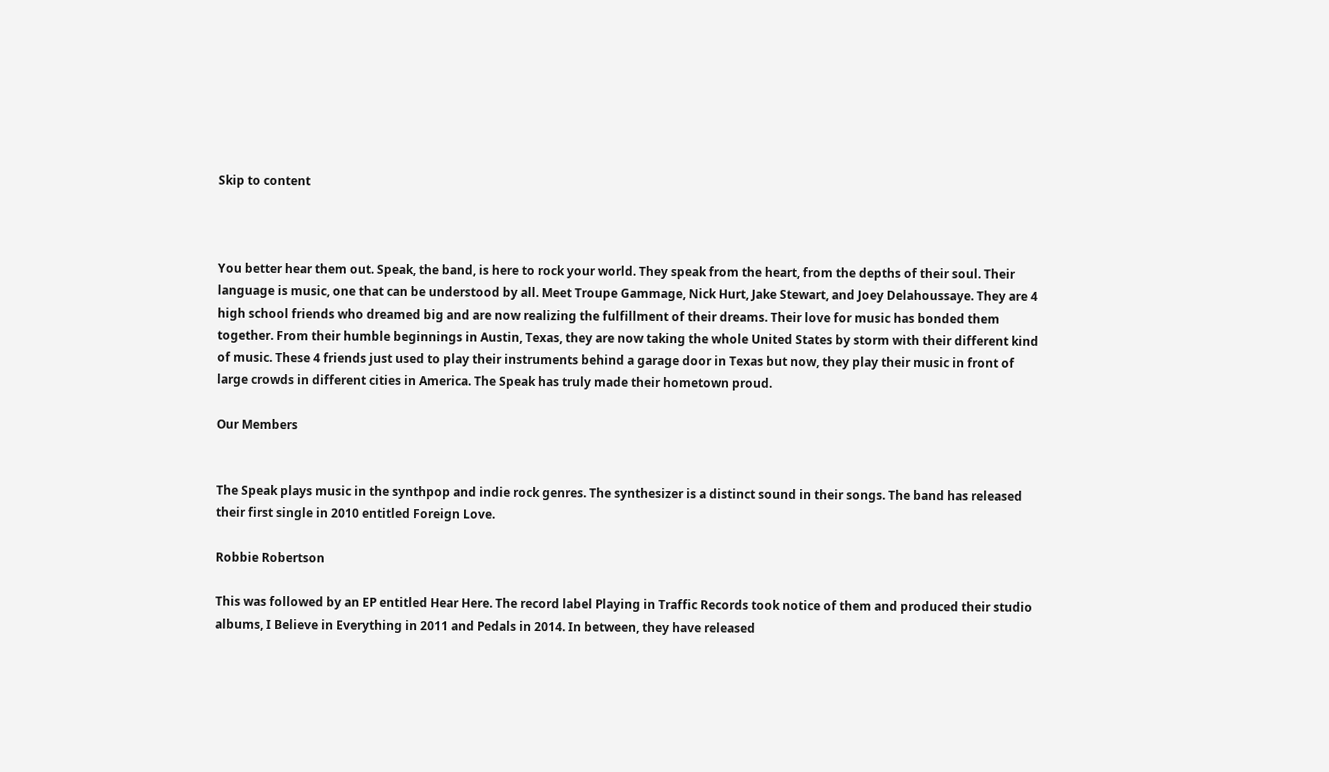Skip to content



You better hear them out. Speak, the band, is here to rock your world. They speak from the heart, from the depths of their soul. Their language is music, one that can be understood by all. Meet Troupe Gammage, Nick Hurt, Jake Stewart, and Joey Delahoussaye. They are 4 high school friends who dreamed big and are now realizing the fulfillment of their dreams. Their love for music has bonded them together. From their humble beginnings in Austin, Texas, they are now taking the whole United States by storm with their different kind of music. These 4 friends just used to play their instruments behind a garage door in Texas but now, they play their music in front of large crowds in different cities in America. The Speak has truly made their hometown proud.

Our Members


The Speak plays music in the synthpop and indie rock genres. The synthesizer is a distinct sound in their songs. The band has released their first single in 2010 entitled Foreign Love.

Robbie Robertson

This was followed by an EP entitled Hear Here. The record label Playing in Traffic Records took notice of them and produced their studio albums, I Believe in Everything in 2011 and Pedals in 2014. In between, they have released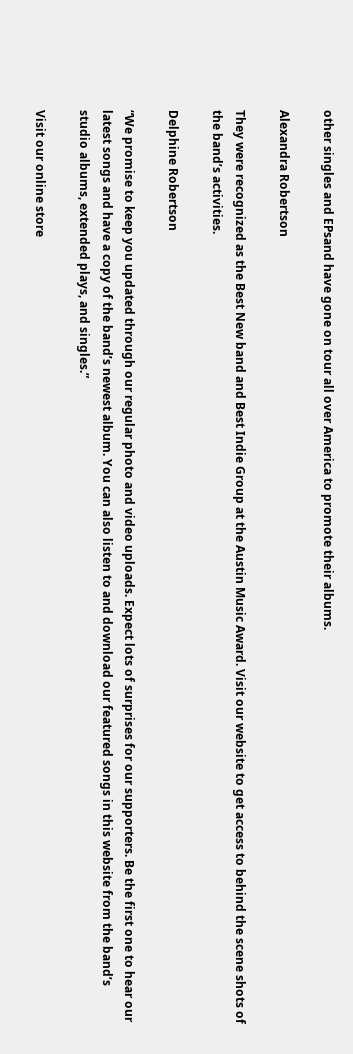other singles and EPsand have gone on tour all over America to promote their albums.

Alexandra Robertson

They were recognized as the Best New band and Best Indie Group at the Austin Music Award. Visit our website to get access to behind the scene shots of the band’s activities.

Delphine Robertson

“We promise to keep you updated through our regular photo and video uploads. Expect lots of surprises for our supporters. Be the first one to hear our latest songs and have a copy of the band’s newest album. You can also listen to and download our featured songs in this website from the band’s studio albums, extended plays, and singles.”

Visit our online store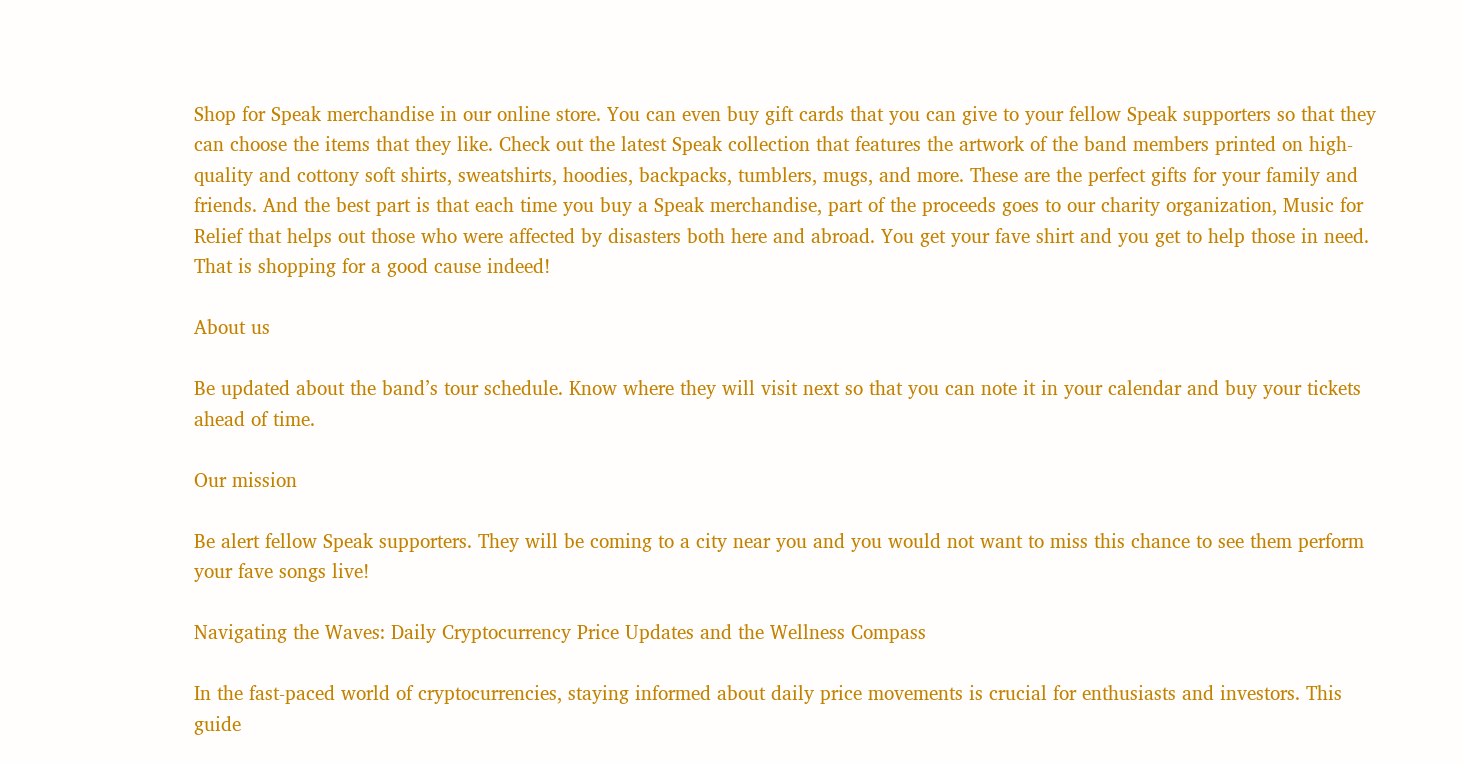Shop for Speak merchandise in our online store. You can even buy gift cards that you can give to your fellow Speak supporters so that they can choose the items that they like. Check out the latest Speak collection that features the artwork of the band members printed on high-quality and cottony soft shirts, sweatshirts, hoodies, backpacks, tumblers, mugs, and more. These are the perfect gifts for your family and friends. And the best part is that each time you buy a Speak merchandise, part of the proceeds goes to our charity organization, Music for Relief that helps out those who were affected by disasters both here and abroad. You get your fave shirt and you get to help those in need. That is shopping for a good cause indeed!

About us

Be updated about the band’s tour schedule. Know where they will visit next so that you can note it in your calendar and buy your tickets ahead of time.

Our mission

Be alert fellow Speak supporters. They will be coming to a city near you and you would not want to miss this chance to see them perform your fave songs live!

Navigating the Waves: Daily Cryptocurrency Price Updates and the Wellness Compass

In the fast-paced world of cryptocurrencies, staying informed about daily price movements is crucial for enthusiasts and investors. This guide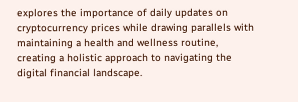explores the importance of daily updates on cryptocurrency prices while drawing parallels with maintaining a health and wellness routine, creating a holistic approach to navigating the digital financial landscape.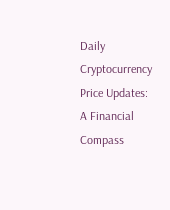Daily Cryptocurrency Price Updates: A Financial Compass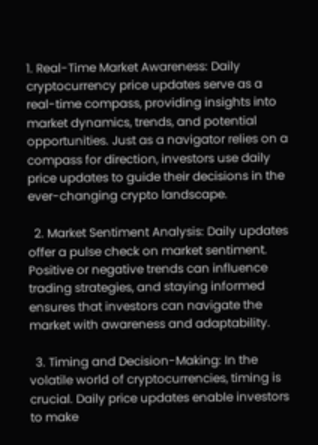1. Real-Time Market Awareness: Daily cryptocurrency price updates serve as a real-time compass, providing insights into market dynamics, trends, and potential opportunities. Just as a navigator relies on a compass for direction, investors use daily price updates to guide their decisions in the ever-changing crypto landscape.

  2. Market Sentiment Analysis: Daily updates offer a pulse check on market sentiment. Positive or negative trends can influence trading strategies, and staying informed ensures that investors can navigate the market with awareness and adaptability.

  3. Timing and Decision-Making: In the volatile world of cryptocurrencies, timing is crucial. Daily price updates enable investors to make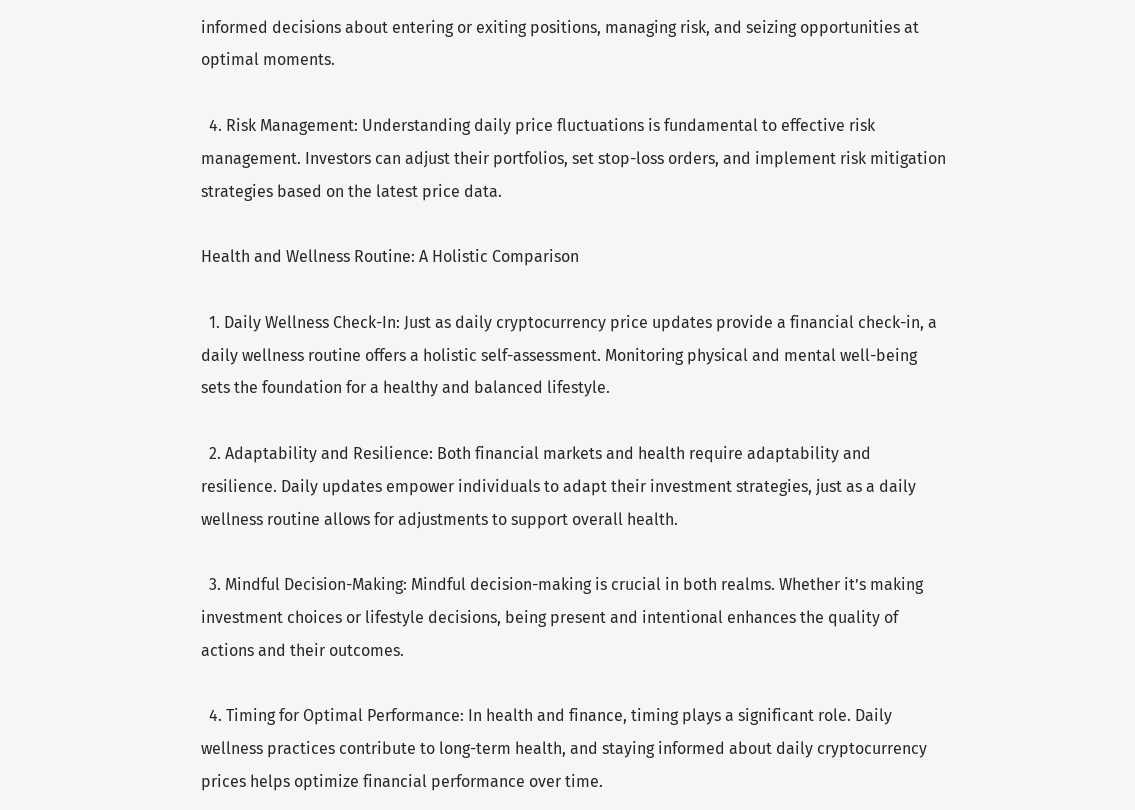informed decisions about entering or exiting positions, managing risk, and seizing opportunities at optimal moments.

  4. Risk Management: Understanding daily price fluctuations is fundamental to effective risk management. Investors can adjust their portfolios, set stop-loss orders, and implement risk mitigation strategies based on the latest price data.

Health and Wellness Routine: A Holistic Comparison

  1. Daily Wellness Check-In: Just as daily cryptocurrency price updates provide a financial check-in, a daily wellness routine offers a holistic self-assessment. Monitoring physical and mental well-being sets the foundation for a healthy and balanced lifestyle.

  2. Adaptability and Resilience: Both financial markets and health require adaptability and resilience. Daily updates empower individuals to adapt their investment strategies, just as a daily wellness routine allows for adjustments to support overall health.

  3. Mindful Decision-Making: Mindful decision-making is crucial in both realms. Whether it’s making investment choices or lifestyle decisions, being present and intentional enhances the quality of actions and their outcomes.

  4. Timing for Optimal Performance: In health and finance, timing plays a significant role. Daily wellness practices contribute to long-term health, and staying informed about daily cryptocurrency prices helps optimize financial performance over time.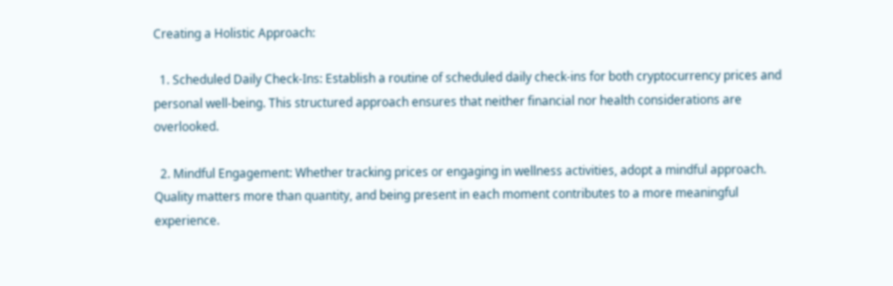Creating a Holistic Approach:

  1. Scheduled Daily Check-Ins: Establish a routine of scheduled daily check-ins for both cryptocurrency prices and personal well-being. This structured approach ensures that neither financial nor health considerations are overlooked.

  2. Mindful Engagement: Whether tracking prices or engaging in wellness activities, adopt a mindful approach. Quality matters more than quantity, and being present in each moment contributes to a more meaningful experience.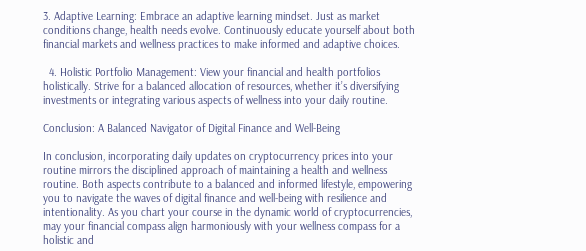3. Adaptive Learning: Embrace an adaptive learning mindset. Just as market conditions change, health needs evolve. Continuously educate yourself about both financial markets and wellness practices to make informed and adaptive choices.

  4. Holistic Portfolio Management: View your financial and health portfolios holistically. Strive for a balanced allocation of resources, whether it’s diversifying investments or integrating various aspects of wellness into your daily routine.

Conclusion: A Balanced Navigator of Digital Finance and Well-Being

In conclusion, incorporating daily updates on cryptocurrency prices into your routine mirrors the disciplined approach of maintaining a health and wellness routine. Both aspects contribute to a balanced and informed lifestyle, empowering you to navigate the waves of digital finance and well-being with resilience and intentionality. As you chart your course in the dynamic world of cryptocurrencies, may your financial compass align harmoniously with your wellness compass for a holistic and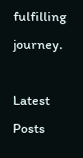fulfilling journey.

Latest Posts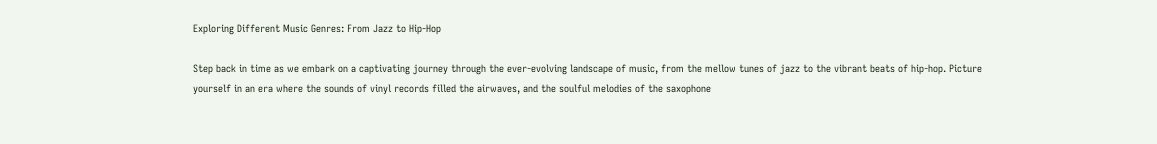Exploring Different Music Genres: From Jazz to Hip-Hop

Step back in time as we embark on a captivating journey through the ever-evolving landscape of music, from the mellow tunes of jazz to the vibrant beats of hip-hop. Picture yourself in an era where the sounds of vinyl records filled the airwaves, and the soulful melodies of the saxophone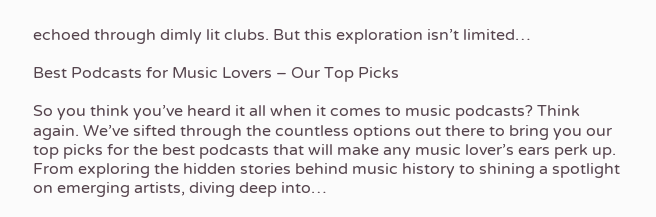echoed through dimly lit clubs. But this exploration isn’t limited…

Best Podcasts for Music Lovers – Our Top Picks

So you think you’ve heard it all when it comes to music podcasts? Think again. We’ve sifted through the countless options out there to bring you our top picks for the best podcasts that will make any music lover’s ears perk up. From exploring the hidden stories behind music history to shining a spotlight on emerging artists, diving deep into…